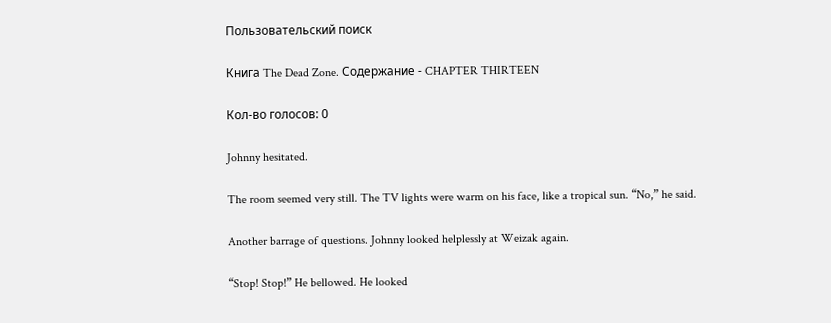Пользовательский поиск

Книга The Dead Zone. Содержание - CHAPTER THIRTEEN

Кол-во голосов: 0

Johnny hesitated.

The room seemed very still. The TV lights were warm on his face, like a tropical sun. “No,” he said.

Another barrage of questions. Johnny looked helplessly at Weizak again.

“Stop! Stop!” He bellowed. He looked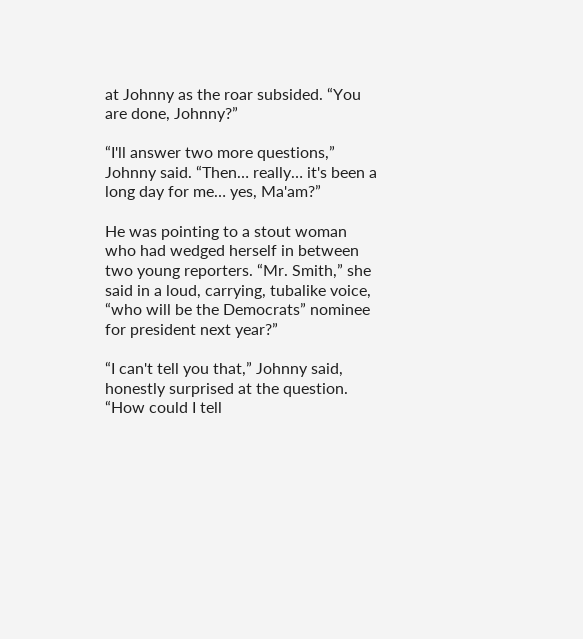at Johnny as the roar subsided. “You are done, Johnny?”

“I'll answer two more questions,” Johnny said. “Then… really… it's been a long day for me… yes, Ma'am?”

He was pointing to a stout woman who had wedged herself in between two young reporters. “Mr. Smith,” she said in a loud, carrying, tubalike voice, “who will be the Democrats” nominee for president next year?”

“I can't tell you that,” Johnny said, honestly surprised at the question. “How could I tell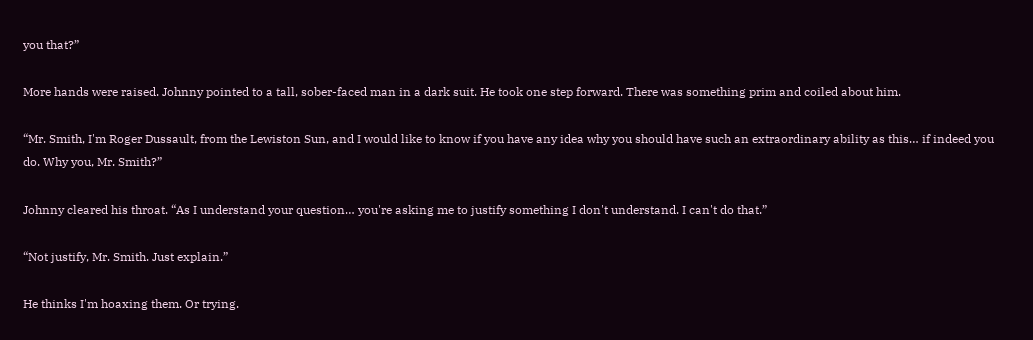you that?”

More hands were raised. Johnny pointed to a tall, sober-faced man in a dark suit. He took one step forward. There was something prim and coiled about him.

“Mr. Smith, I'm Roger Dussault, from the Lewiston Sun, and I would like to know if you have any idea why you should have such an extraordinary ability as this… if indeed you do. Why you, Mr. Smith?”

Johnny cleared his throat. “As I understand your question… you're asking me to justify something I don't understand. I can't do that.”

“Not justify, Mr. Smith. Just explain.”

He thinks I'm hoaxing them. Or trying.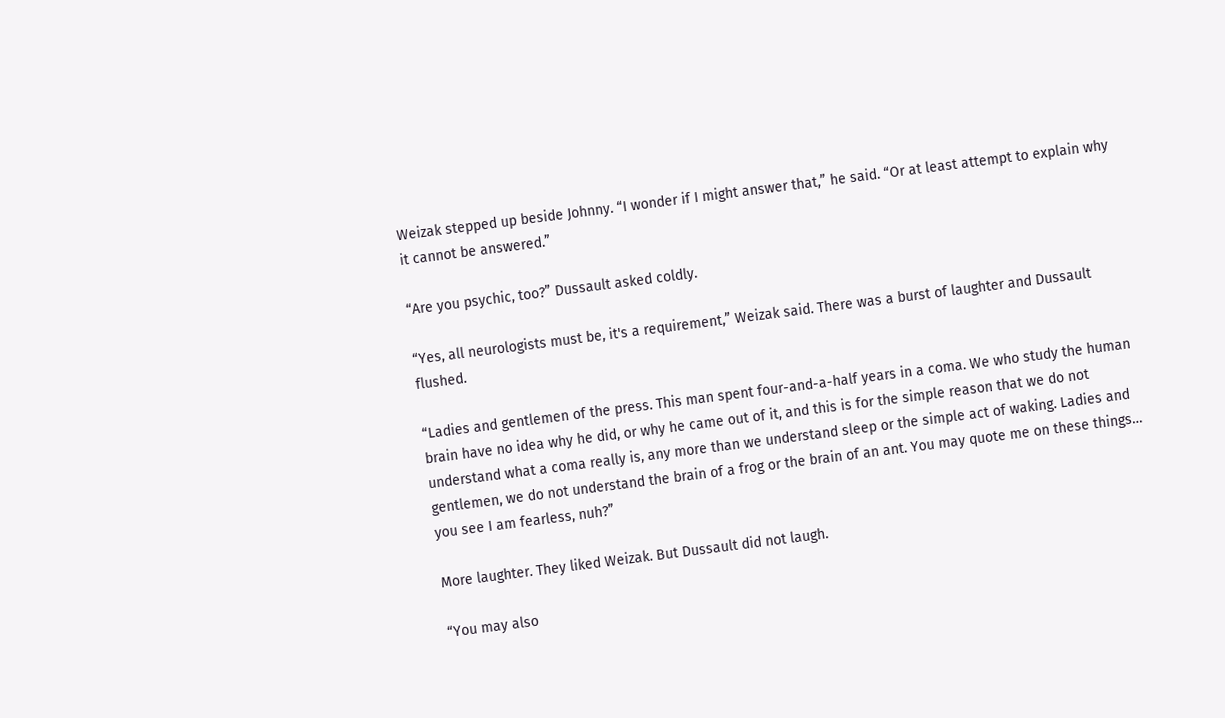Weizak stepped up beside Johnny. “I wonder if I might answer that,” he said. “Or at least attempt to explain why it cannot be answered.”

“Are you psychic, too?” Dussault asked coldly.

“Yes, all neurologists must be, it's a requirement,” Weizak said. There was a burst of laughter and Dussault flushed.

“Ladies and gentlemen of the press. This man spent four-and-a-half years in a coma. We who study the human brain have no idea why he did, or why he came out of it, and this is for the simple reason that we do not understand what a coma really is, any more than we understand sleep or the simple act of waking. Ladies and gentlemen, we do not understand the brain of a frog or the brain of an ant. You may quote me on these things… you see I am fearless, nuh?”

More laughter. They liked Weizak. But Dussault did not laugh.

“You may also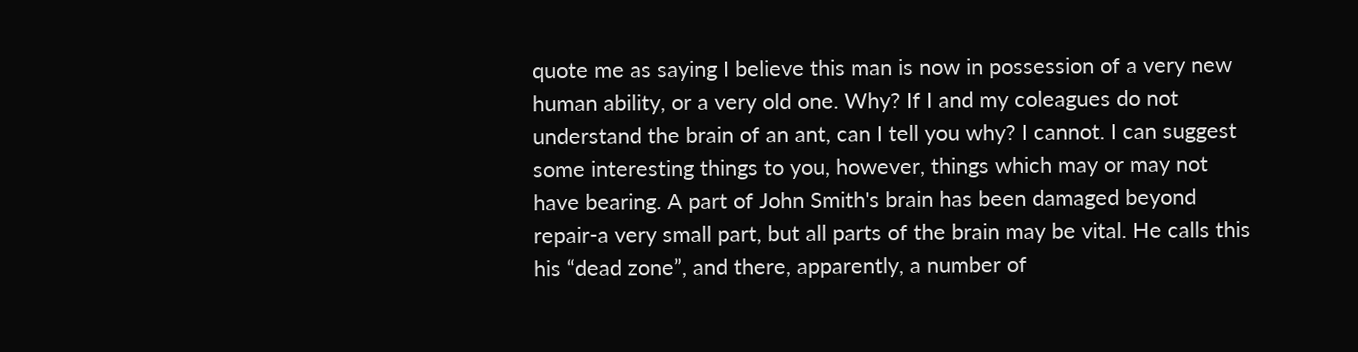quote me as saying I believe this man is now in possession of a very new human ability, or a very old one. Why? If I and my coleagues do not understand the brain of an ant, can I tell you why? I cannot. I can suggest some interesting things to you, however, things which may or may not have bearing. A part of John Smith's brain has been damaged beyond repair-a very small part, but all parts of the brain may be vital. He calls this his “dead zone”, and there, apparently, a number of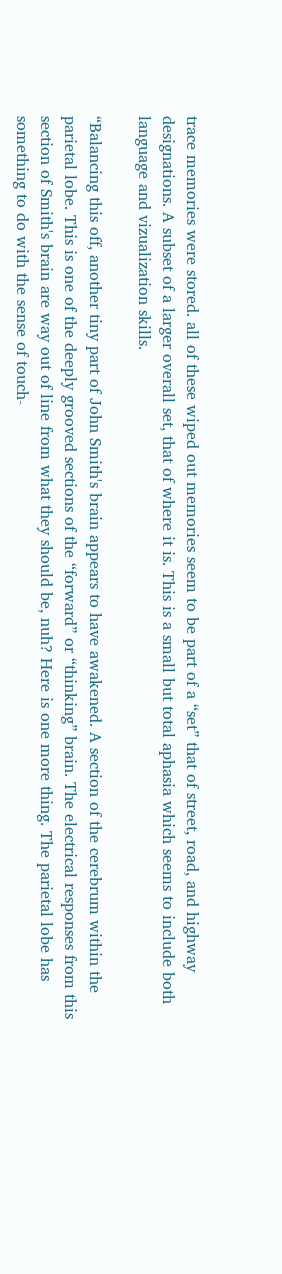trace memories were stored. all of these wiped out memories seem to be part of a “set” that of street, road, and highway designations. A subset of a larger overall set, that of where it is. This is a small but total aphasia which seems to include both language and vizualization skills.

“Balancing this off, another tiny part of John Smith's brain appears to have awakened. A section of the cerebrum within the parietal lobe. This is one of the deeply grooved sections of the “forward” or “thinking” brain. The electrical responses from this section of Smith's brain are way out of line from what they should be, nuh? Here is one more thing. The parietal lobe has something to do with the sense of touch-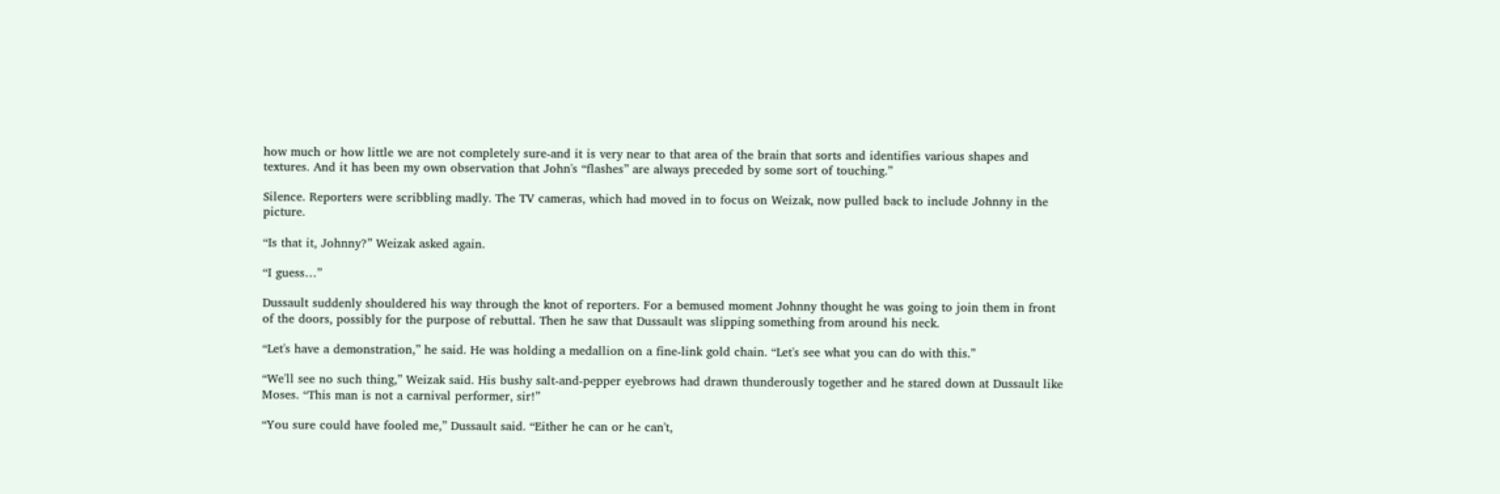how much or how little we are not completely sure-and it is very near to that area of the brain that sorts and identifies various shapes and textures. And it has been my own observation that John's “flashes” are always preceded by some sort of touching.”

Silence. Reporters were scribbling madly. The TV cameras, which had moved in to focus on Weizak, now pulled back to include Johnny in the picture.

“Is that it, Johnny?” Weizak asked again.

“I guess…”

Dussault suddenly shouldered his way through the knot of reporters. For a bemused moment Johnny thought he was going to join them in front of the doors, possibly for the purpose of rebuttal. Then he saw that Dussault was slipping something from around his neck.

“Let's have a demonstration,” he said. He was holding a medallion on a fine-link gold chain. “Let's see what you can do with this.”

“We'll see no such thing,” Weizak said. His bushy salt-and-pepper eyebrows had drawn thunderously together and he stared down at Dussault like Moses. “This man is not a carnival performer, sir!”

“You sure could have fooled me,” Dussault said. “Either he can or he can't,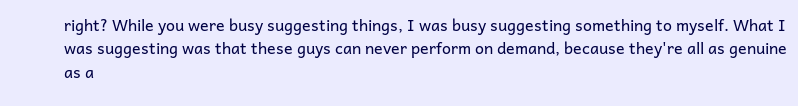right? While you were busy suggesting things, I was busy suggesting something to myself. What I was suggesting was that these guys can never perform on demand, because they're all as genuine as a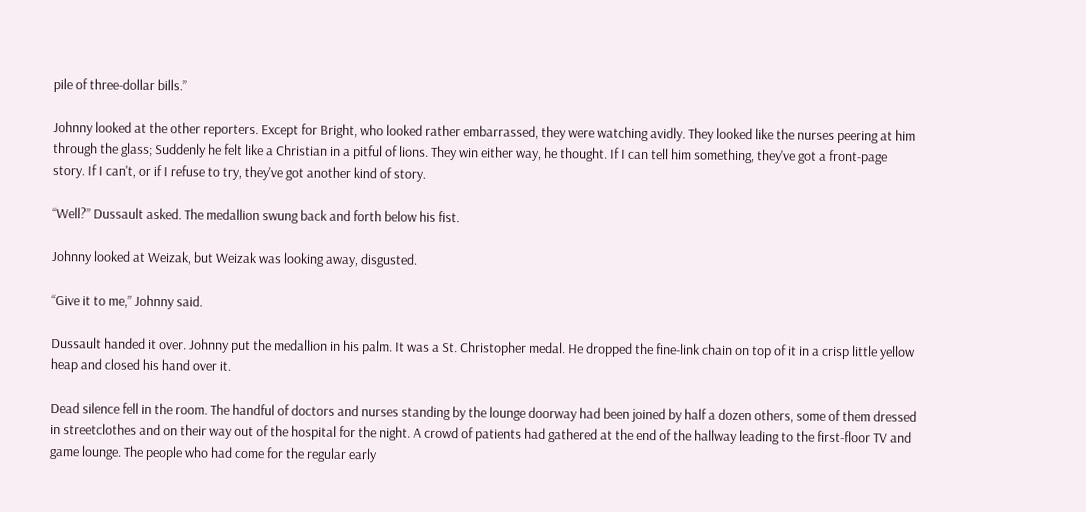pile of three-dollar bills.”

Johnny looked at the other reporters. Except for Bright, who looked rather embarrassed, they were watching avidly. They looked like the nurses peering at him through the glass; Suddenly he felt like a Christian in a pitful of lions. They win either way, he thought. If I can tell him something, they've got a front-page story. If I can't, or if I refuse to try, they've got another kind of story.

“Well?” Dussault asked. The medallion swung back and forth below his fist.

Johnny looked at Weizak, but Weizak was looking away, disgusted.

“Give it to me,” Johnny said.

Dussault handed it over. Johnny put the medallion in his palm. It was a St. Christopher medal. He dropped the fine-link chain on top of it in a crisp little yellow heap and closed his hand over it.

Dead silence fell in the room. The handful of doctors and nurses standing by the lounge doorway had been joined by half a dozen others, some of them dressed in streetclothes and on their way out of the hospital for the night. A crowd of patients had gathered at the end of the hallway leading to the first-floor TV and game lounge. The people who had come for the regular early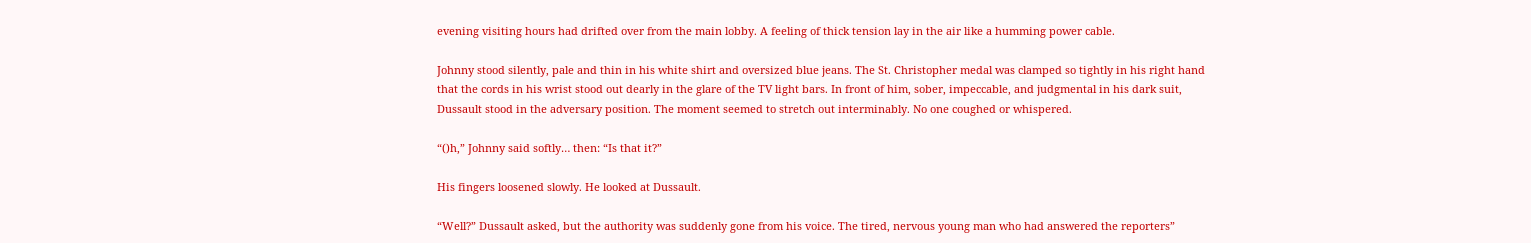evening visiting hours had drifted over from the main lobby. A feeling of thick tension lay in the air like a humming power cable.

Johnny stood silently, pale and thin in his white shirt and oversized blue jeans. The St. Christopher medal was clamped so tightly in his right hand that the cords in his wrist stood out dearly in the glare of the TV light bars. In front of him, sober, impeccable, and judgmental in his dark suit, Dussault stood in the adversary position. The moment seemed to stretch out interminably. No one coughed or whispered.

“()h,” Johnny said softly… then: “Is that it?”

His fingers loosened slowly. He looked at Dussault.

“Well?” Dussault asked, but the authority was suddenly gone from his voice. The tired, nervous young man who had answered the reporters”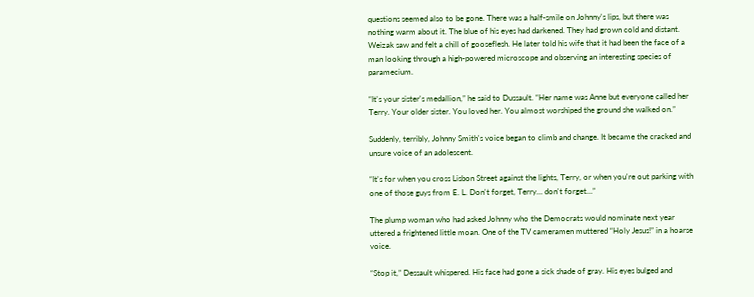questions seemed also to be gone. There was a half-smile on Johnny's lips, but there was nothing warm about it. The blue of his eyes had darkened. They had grown cold and distant. Weizak saw and felt a chill of gooseflesh. He later told his wife that it had been the face of a man looking through a high-powered microscope and observing an interesting species of paramecium.

“It's your sister's medallion,” he said to Dussault. “Her name was Anne but everyone called her Terry. Your older sister. You loved her. You almost worshiped the ground she walked on.”

Suddenly, terribly, Johnny Smith's voice began to climb and change. It became the cracked and unsure voice of an adolescent.

“It's for when you cross Lisbon Street against the lights, Terry, or when you're out parking with one of those guys from E. L. Don't forget, Terry… don't forget…”

The plump woman who had asked Johnny who the Democrats would nominate next year uttered a frightened little moan. One of the TV cameramen muttered “Holy Jesus!” in a hoarse voice.

“Stop it,” Dessault whispered. His face had gone a sick shade of gray. His eyes bulged and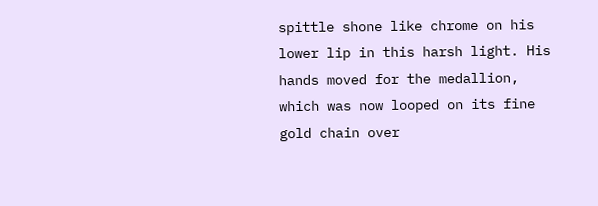spittle shone like chrome on his lower lip in this harsh light. His hands moved for the medallion, which was now looped on its fine gold chain over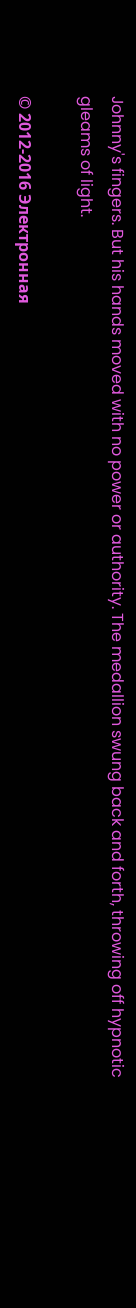Johnny's fingers. But his hands moved with no power or authority. The medallion swung back and forth, throwing off hypnotic gleams of light.

© 2012-2016 Электронная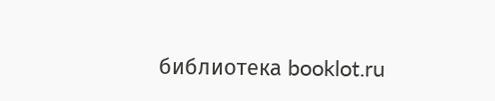библиотека booklot.ru